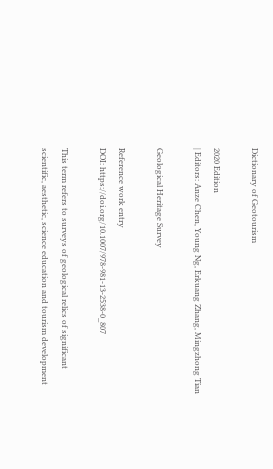Dictionary of Geotourism

2020 Edition
| Editors: Anze Chen, Young Ng, Erkuang Zhang, Mingzhong Tian

Geological Heritage Survey

Reference work entry
DOI: https://doi.org/10.1007/978-981-13-2538-0_807

This term refers to surveys of geological relics of significant scientific, aesthetic, science education and tourism development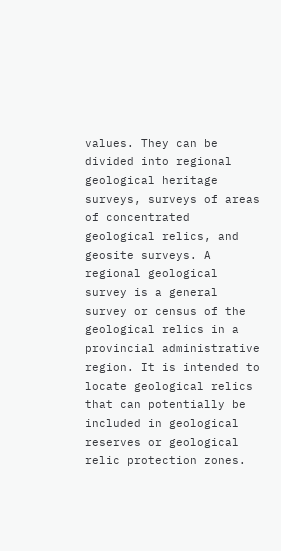values. They can be divided into regional geological heritage surveys, surveys of areas of concentrated geological relics, and geosite surveys. A regional geological survey is a general survey or census of the geological relics in a provincial administrative region. It is intended to locate geological relics that can potentially be included in geological reserves or geological relic protection zones.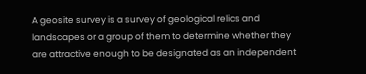A geosite survey is a survey of geological relics and landscapes or a group of them to determine whether they are attractive enough to be designated as an independent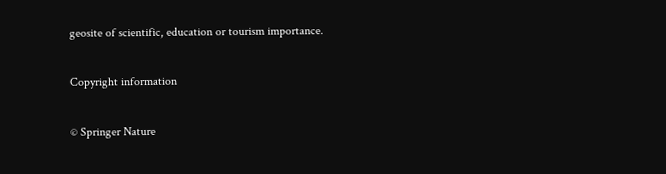geosite of scientific, education or tourism importance.

Copyright information

© Springer Nature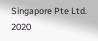Singapore Pte Ltd. 2020